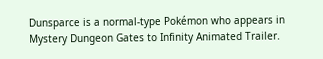Dunsparce is a normal-type Pokémon who appears in Mystery Dungeon Gates to Infinity Animated Trailer.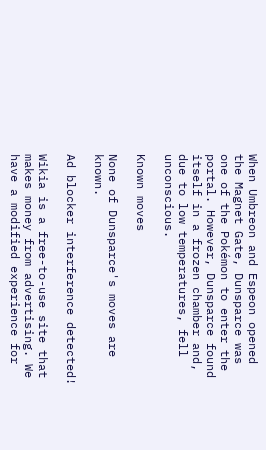When Umbreon and Espeon opened the Magnet Gate, Dunsparce was one of the Pokémon to enter the portal. However, Dunsparce found itself in a frozen chamber and, due to low temperatures, fell unconscious.

Known moves

None of Dunsparce's moves are known.

Ad blocker interference detected!

Wikia is a free-to-use site that makes money from advertising. We have a modified experience for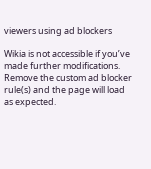viewers using ad blockers

Wikia is not accessible if you’ve made further modifications. Remove the custom ad blocker rule(s) and the page will load as expected.